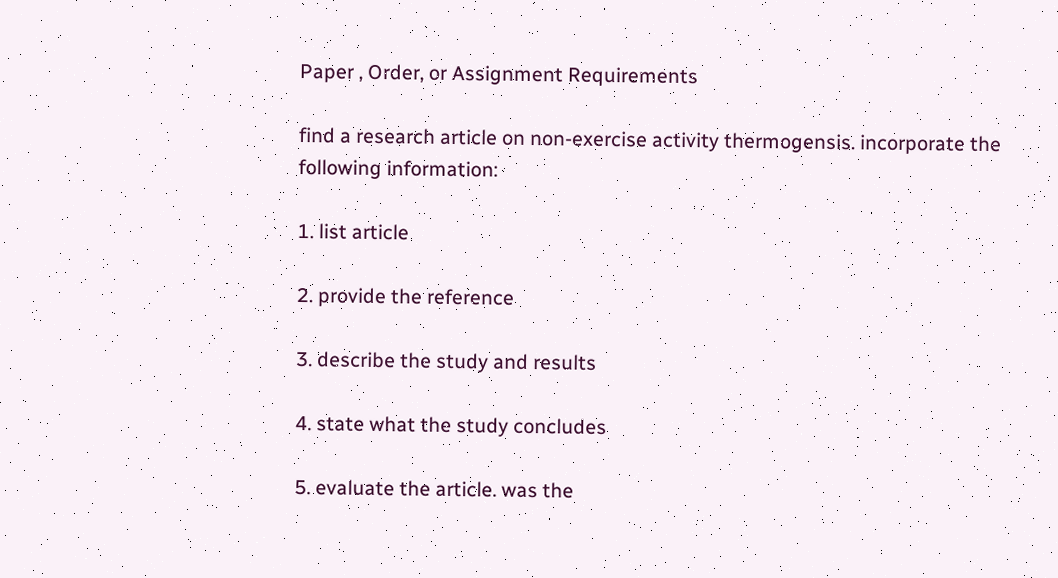Paper , Order, or Assignment Requirements

find a research article on non-exercise activity thermogensis. incorporate the following information:

1. list article

2. provide the reference

3. describe the study and results

4. state what the study concludes

5. evaluate the article. was the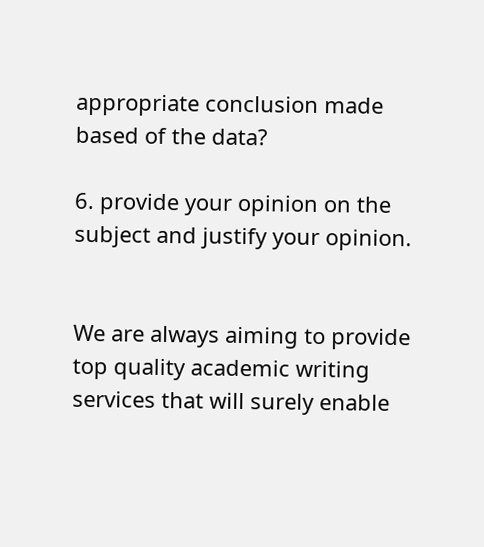appropriate conclusion made based of the data?

6. provide your opinion on the subject and justify your opinion.


We are always aiming to provide top quality academic writing services that will surely enable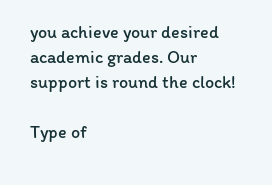you achieve your desired academic grades. Our support is round the clock!

Type of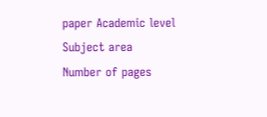paper Academic level Subject area
Number of pages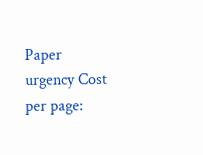Paper urgency Cost per page: